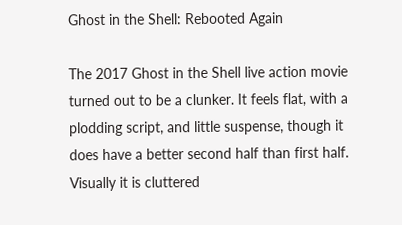Ghost in the Shell: Rebooted Again

The 2017 Ghost in the Shell live action movie turned out to be a clunker. It feels flat, with a plodding script, and little suspense, though it does have a better second half than first half. Visually it is cluttered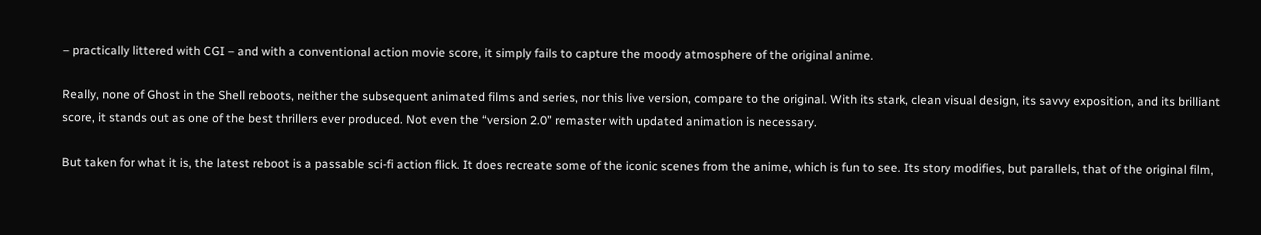– practically littered with CGI – and with a conventional action movie score, it simply fails to capture the moody atmosphere of the original anime.

Really, none of Ghost in the Shell reboots, neither the subsequent animated films and series, nor this live version, compare to the original. With its stark, clean visual design, its savvy exposition, and its brilliant score, it stands out as one of the best thrillers ever produced. Not even the “version 2.0” remaster with updated animation is necessary.

But taken for what it is, the latest reboot is a passable sci-fi action flick. It does recreate some of the iconic scenes from the anime, which is fun to see. Its story modifies, but parallels, that of the original film,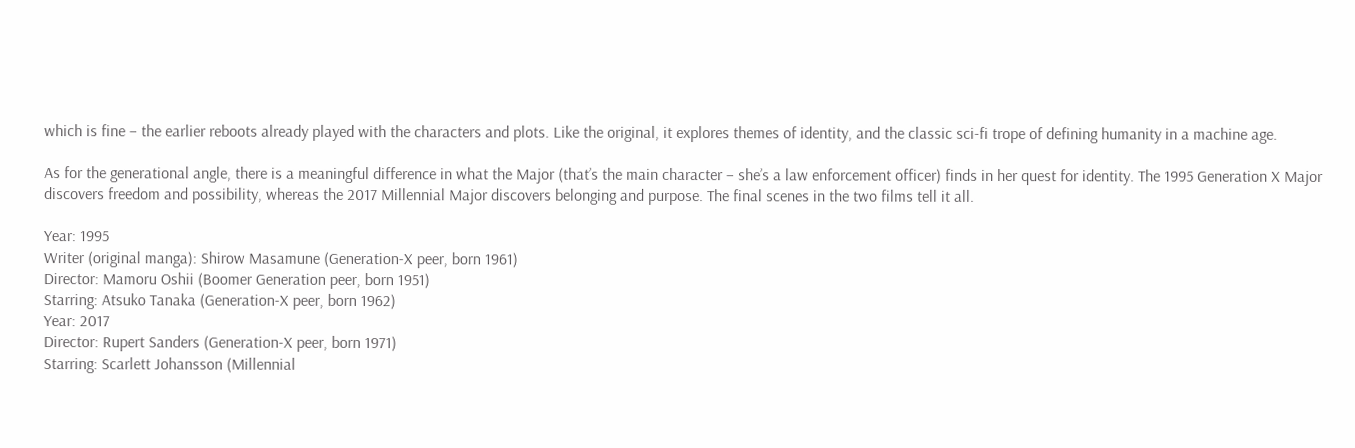which is fine – the earlier reboots already played with the characters and plots. Like the original, it explores themes of identity, and the classic sci-fi trope of defining humanity in a machine age.

As for the generational angle, there is a meaningful difference in what the Major (that’s the main character – she’s a law enforcement officer) finds in her quest for identity. The 1995 Generation X Major discovers freedom and possibility, whereas the 2017 Millennial Major discovers belonging and purpose. The final scenes in the two films tell it all.

Year: 1995
Writer (original manga): Shirow Masamune (Generation-X peer, born 1961)
Director: Mamoru Oshii (Boomer Generation peer, born 1951)
Starring: Atsuko Tanaka (Generation-X peer, born 1962)
Year: 2017
Director: Rupert Sanders (Generation-X peer, born 1971)
Starring: Scarlett Johansson (Millennial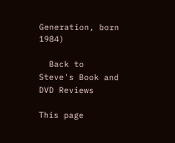Generation, born 1984)

  Back to Steve's Book and DVD Reviews

This page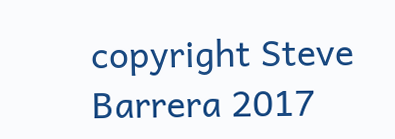copyright Steve Barrera 2017